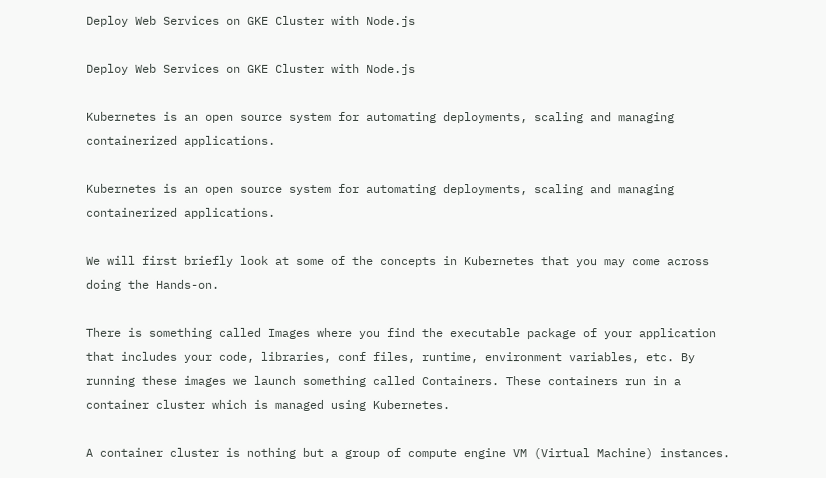Deploy Web Services on GKE Cluster with Node.js

Deploy Web Services on GKE Cluster with Node.js

Kubernetes is an open source system for automating deployments, scaling and managing containerized applications.

Kubernetes is an open source system for automating deployments, scaling and managing containerized applications.

We will first briefly look at some of the concepts in Kubernetes that you may come across doing the Hands-on.

There is something called Images where you find the executable package of your application that includes your code, libraries, conf files, runtime, environment variables, etc. By running these images we launch something called Containers. These containers run in a container cluster which is managed using Kubernetes.

A container cluster is nothing but a group of compute engine VM (Virtual Machine) instances.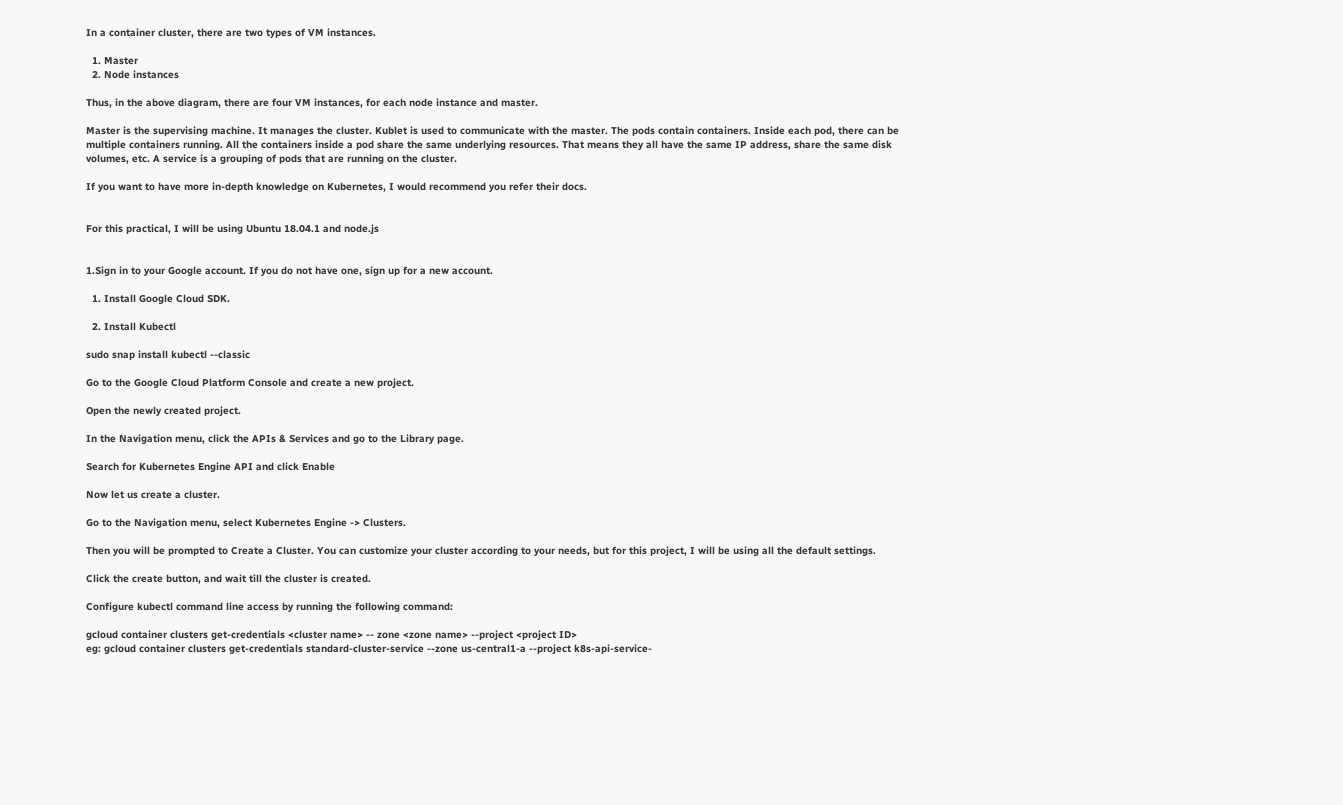In a container cluster, there are two types of VM instances.

  1. Master
  2. Node instances

Thus, in the above diagram, there are four VM instances, for each node instance and master.

Master is the supervising machine. It manages the cluster. Kublet is used to communicate with the master. The pods contain containers. Inside each pod, there can be multiple containers running. All the containers inside a pod share the same underlying resources. That means they all have the same IP address, share the same disk volumes, etc. A service is a grouping of pods that are running on the cluster.

If you want to have more in-depth knowledge on Kubernetes, I would recommend you refer their docs.


For this practical, I will be using Ubuntu 18.04.1 and node.js


1.Sign in to your Google account. If you do not have one, sign up for a new account.

  1. Install Google Cloud SDK.

  2. Install Kubectl

sudo snap install kubectl --classic

Go to the Google Cloud Platform Console and create a new project.

Open the newly created project.

In the Navigation menu, click the APIs & Services and go to the Library page.

Search for Kubernetes Engine API and click Enable

Now let us create a cluster.

Go to the Navigation menu, select Kubernetes Engine -> Clusters.

Then you will be prompted to Create a Cluster. You can customize your cluster according to your needs, but for this project, I will be using all the default settings.

Click the create button, and wait till the cluster is created.

Configure kubectl command line access by running the following command:

gcloud container clusters get-credentials <cluster name> -- zone <zone name> --project <project ID>
eg: gcloud container clusters get-credentials standard-cluster-service --zone us-central1-a --project k8s-api-service-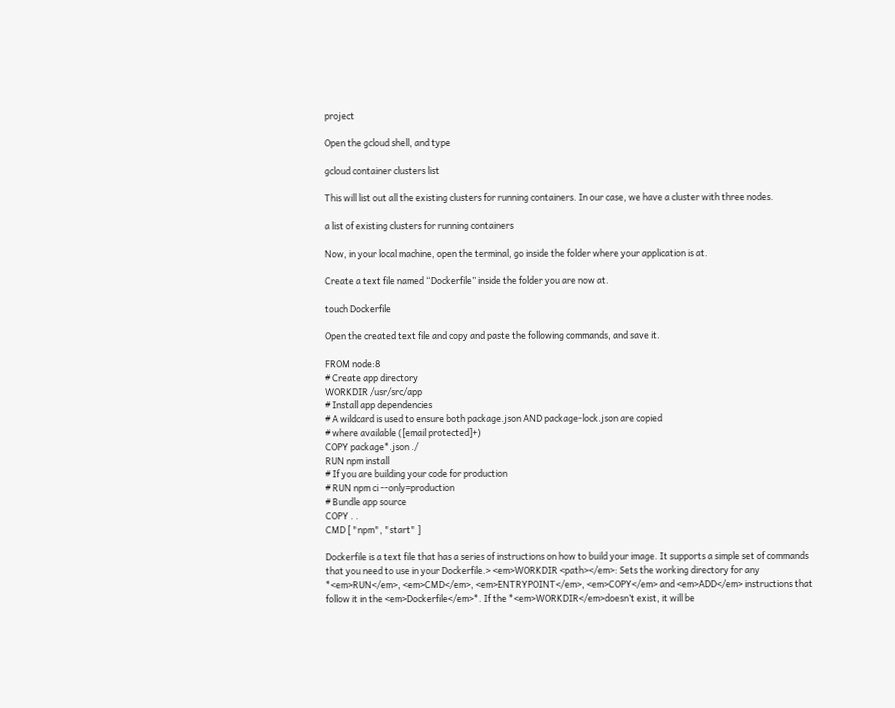project

Open the gcloud shell, and type

gcloud container clusters list

This will list out all the existing clusters for running containers. In our case, we have a cluster with three nodes.

a list of existing clusters for running containers

Now, in your local machine, open the terminal, go inside the folder where your application is at.

Create a text file named “Dockerfile” inside the folder you are now at.

touch Dockerfile

Open the created text file and copy and paste the following commands, and save it.

FROM node:8
# Create app directory
WORKDIR /usr/src/app
# Install app dependencies
# A wildcard is used to ensure both package.json AND package-lock.json are copied
# where available ([email protected]+)
COPY package*.json ./
RUN npm install
# If you are building your code for production
# RUN npm ci --only=production
# Bundle app source
COPY . .
CMD [ "npm", "start" ]

Dockerfile is a text file that has a series of instructions on how to build your image. It supports a simple set of commands that you need to use in your Dockerfile.> <em>WORKDIR <path></em>: Sets the working directory for any *<em>RUN</em>, <em>CMD</em>, <em>ENTRYPOINT</em>, <em>COPY</em> and <em>ADD</em> instructions that follow it in the <em>Dockerfile</em>*. If the *<em>WORKDIR</em>doesn’t exist, it will be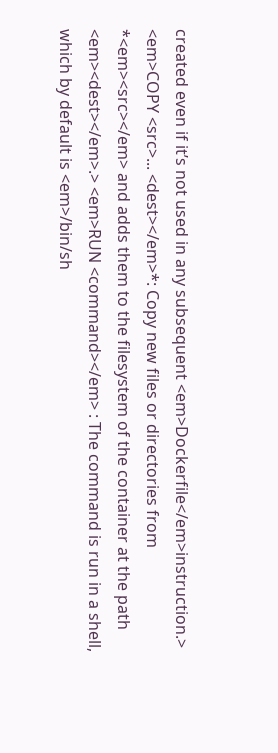created even if it’s not used in any subsequent <em>Dockerfile</em>instruction.> <em>COPY <src>... <dest></em>*: Copy new files or directories from *<em><src></em> and adds them to the filesystem of the container at the path <em><dest></em>.> <em>RUN <command></em> : The command is run in a shell, which by default is <em>/bin/sh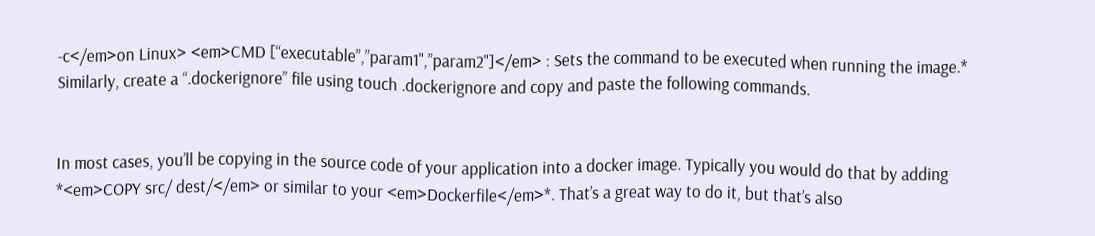-c</em>on Linux> <em>CMD [“executable”,”param1",”param2"]</em> : Sets the command to be executed when running the image.* Similarly, create a “.dockerignore” file using touch .dockerignore and copy and paste the following commands.


In most cases, you’ll be copying in the source code of your application into a docker image. Typically you would do that by adding *<em>COPY src/ dest/</em> or similar to your <em>Dockerfile</em>*. That’s a great way to do it, but that’s also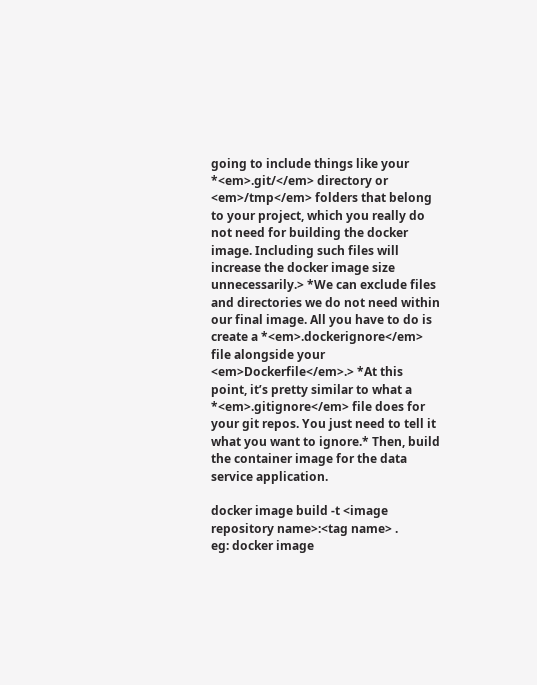going to include things like your *<em>.git/</em> directory or <em>/tmp</em> folders that belong to your project, which you really do not need for building the docker image. Including such files will increase the docker image size unnecessarily.> *We can exclude files and directories we do not need within our final image. All you have to do is create a *<em>.dockerignore</em> file alongside your <em>Dockerfile</em>.> *At this point, it’s pretty similar to what a *<em>.gitignore</em> file does for your git repos. You just need to tell it what you want to ignore.* Then, build the container image for the data service application.

docker image build -t <image repository name>:<tag name> .
eg: docker image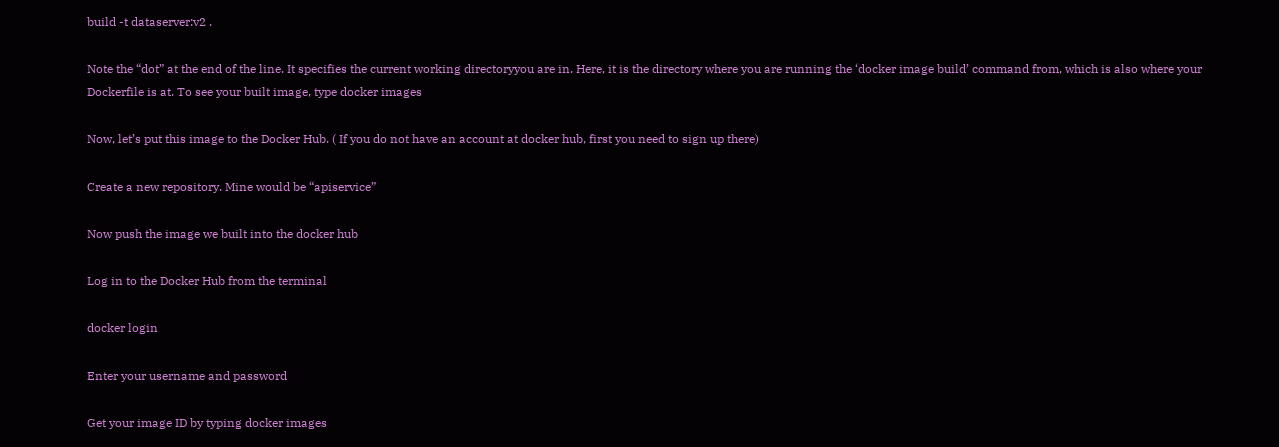build -t dataserver:v2 .

Note the “dot” at the end of the line. It specifies the current working directoryyou are in. Here, it is the directory where you are running the ‘docker image build’ command from, which is also where your Dockerfile is at. To see your built image, type docker images

Now, let’s put this image to the Docker Hub. ( If you do not have an account at docker hub, first you need to sign up there)

Create a new repository. Mine would be “apiservice”

Now push the image we built into the docker hub

Log in to the Docker Hub from the terminal

docker login

Enter your username and password

Get your image ID by typing docker images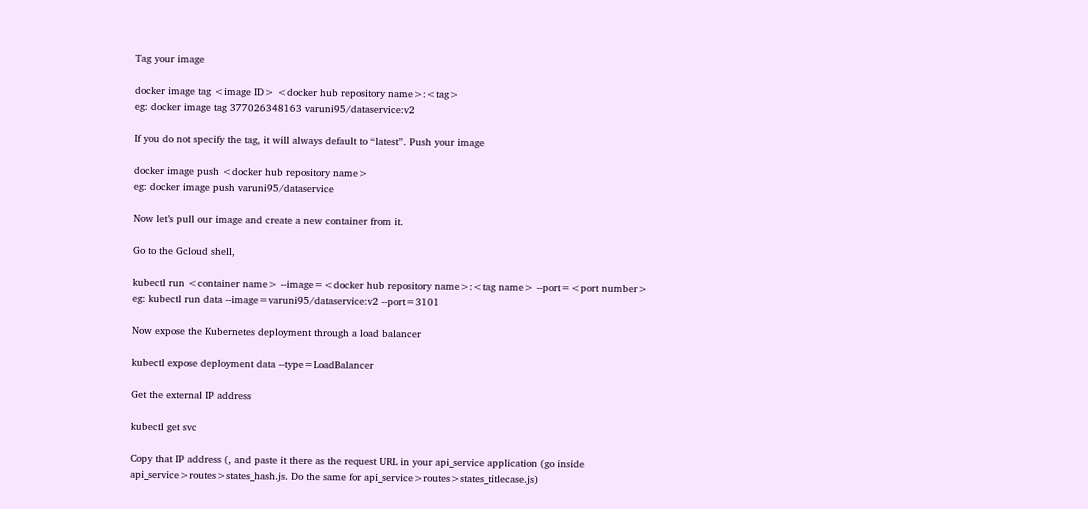Tag your image

docker image tag <image ID> <docker hub repository name>:<tag>
eg: docker image tag 377026348163 varuni95/dataservice:v2

If you do not specify the tag, it will always default to “latest”. Push your image

docker image push <docker hub repository name>
eg: docker image push varuni95/dataservice

Now let’s pull our image and create a new container from it.

Go to the Gcloud shell,

kubectl run <container name> --image=<docker hub repository name>:<tag name> --port=<port number>
eg: kubectl run data --image=varuni95/dataservice:v2 --port=3101

Now expose the Kubernetes deployment through a load balancer

kubectl expose deployment data --type=LoadBalancer

Get the external IP address

kubectl get svc

Copy that IP address (, and paste it there as the request URL in your api_service application (go inside api_service>routes>states_hash.js. Do the same for api_service>routes>states_titlecase.js)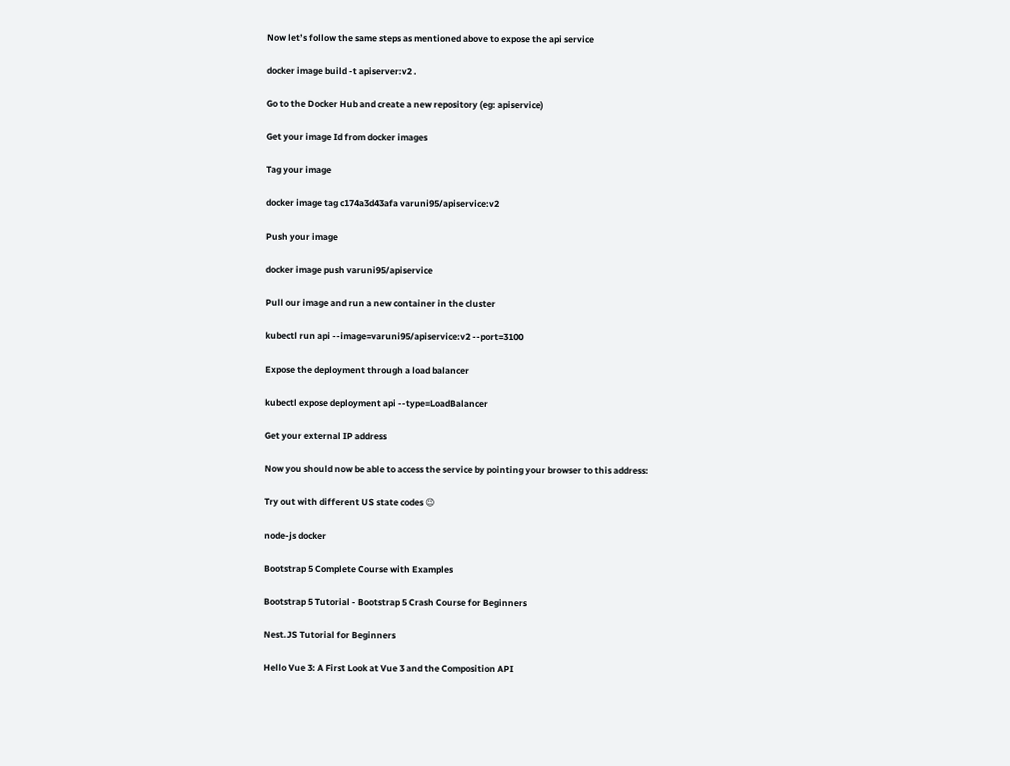Now let’s follow the same steps as mentioned above to expose the api service

docker image build -t apiserver:v2 .

Go to the Docker Hub and create a new repository (eg: apiservice)

Get your image Id from docker images

Tag your image

docker image tag c174a3d43afa varuni95/apiservice:v2

Push your image

docker image push varuni95/apiservice

Pull our image and run a new container in the cluster

kubectl run api --image=varuni95/apiservice:v2 --port=3100

Expose the deployment through a load balancer

kubectl expose deployment api --type=LoadBalancer

Get your external IP address

Now you should now be able to access the service by pointing your browser to this address:

Try out with different US state codes 😉

node-js docker

Bootstrap 5 Complete Course with Examples

Bootstrap 5 Tutorial - Bootstrap 5 Crash Course for Beginners

Nest.JS Tutorial for Beginners

Hello Vue 3: A First Look at Vue 3 and the Composition API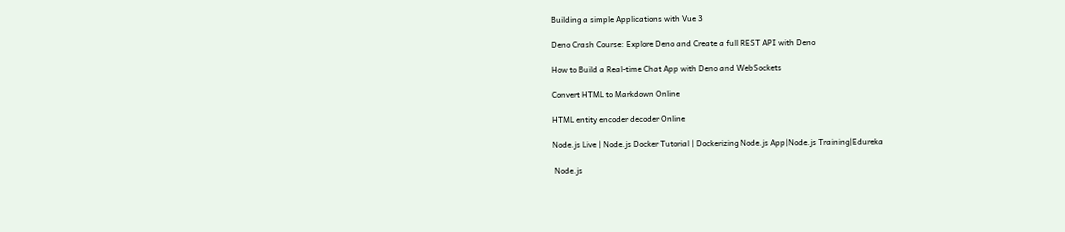Building a simple Applications with Vue 3

Deno Crash Course: Explore Deno and Create a full REST API with Deno

How to Build a Real-time Chat App with Deno and WebSockets

Convert HTML to Markdown Online

HTML entity encoder decoder Online

Node.js Live | Node.js Docker Tutorial | Dockerizing Node.js App|Node.js Training|Edureka

 Node.js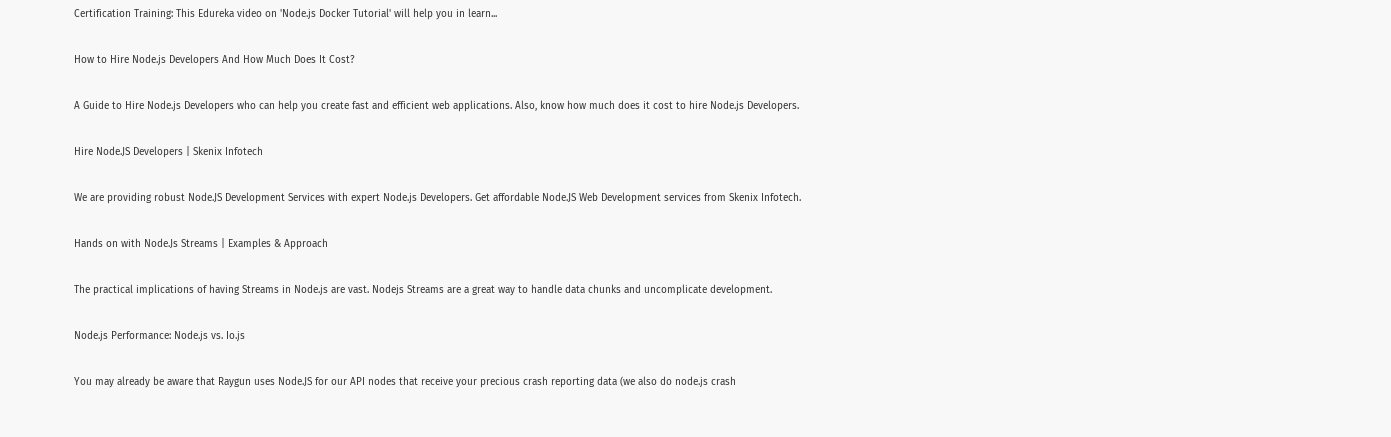Certification Training: This Edureka video on 'Node.js Docker Tutorial' will help you in learn...

How to Hire Node.js Developers And How Much Does It Cost?

A Guide to Hire Node.js Developers who can help you create fast and efficient web applications. Also, know how much does it cost to hire Node.js Developers.

Hire Node.JS Developers | Skenix Infotech

We are providing robust Node.JS Development Services with expert Node.js Developers. Get affordable Node.JS Web Development services from Skenix Infotech.

Hands on with Node.Js Streams | Examples & Approach

The practical implications of having Streams in Node.js are vast. Nodejs Streams are a great way to handle data chunks and uncomplicate development.

Node.js Performance: Node.js vs. Io.js

You may already be aware that Raygun uses Node.JS for our API nodes that receive your precious crash reporting data (we also do node.js crash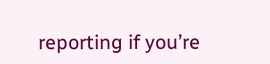reporting if you’re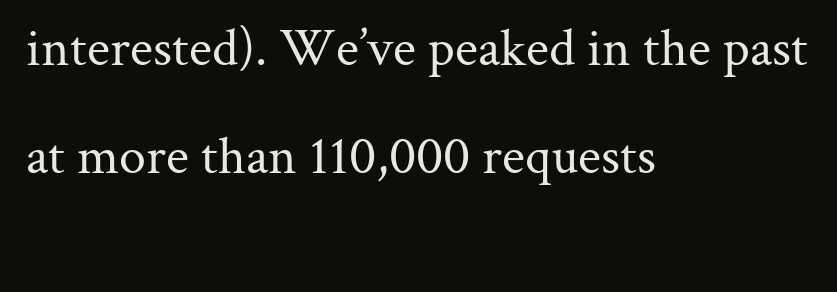interested). We’ve peaked in the past at more than 110,000 requests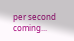per second coming...